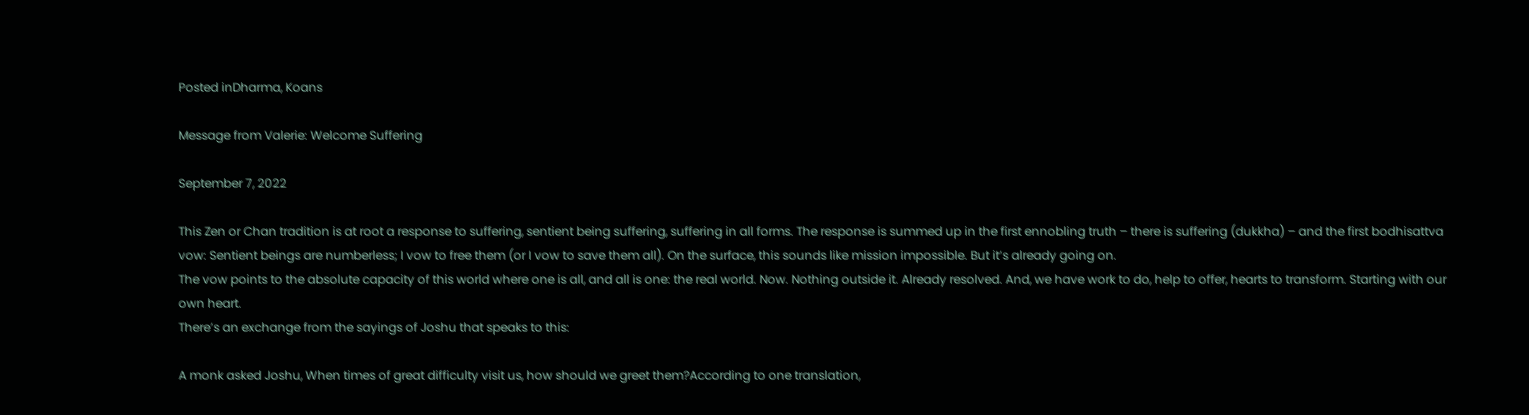Posted inDharma, Koans

Message from Valerie: Welcome Suffering

September 7, 2022

This Zen or Chan tradition is at root a response to suffering, sentient being suffering, suffering in all forms. The response is summed up in the first ennobling truth – there is suffering (dukkha) – and the first bodhisattva vow: Sentient beings are numberless; I vow to free them (or I vow to save them all). On the surface, this sounds like mission impossible. But it’s already going on.
The vow points to the absolute capacity of this world where one is all, and all is one: the real world. Now. Nothing outside it. Already resolved. And, we have work to do, help to offer, hearts to transform. Starting with our own heart.
There’s an exchange from the sayings of Joshu that speaks to this:

A monk asked Joshu, When times of great difficulty visit us, how should we greet them?According to one translation,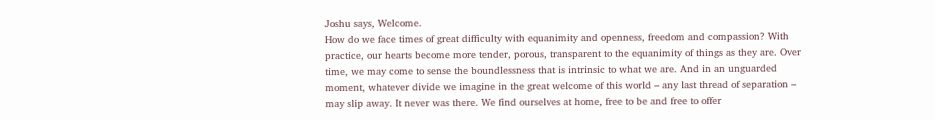Joshu says, Welcome.
How do we face times of great difficulty with equanimity and openness, freedom and compassion? With practice, our hearts become more tender, porous, transparent to the equanimity of things as they are. Over time, we may come to sense the boundlessness that is intrinsic to what we are. And in an unguarded moment, whatever divide we imagine in the great welcome of this world – any last thread of separation – may slip away. It never was there. We find ourselves at home, free to be and free to offer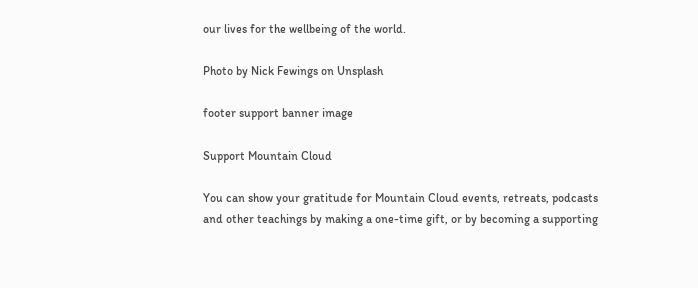our lives for the wellbeing of the world.

Photo by Nick Fewings on Unsplash

footer support banner image

Support Mountain Cloud

You can show your gratitude for Mountain Cloud events, retreats, podcasts and other teachings by making a one-time gift, or by becoming a supporting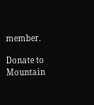member.

Donate to Mountain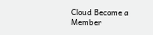Cloud Become a Member